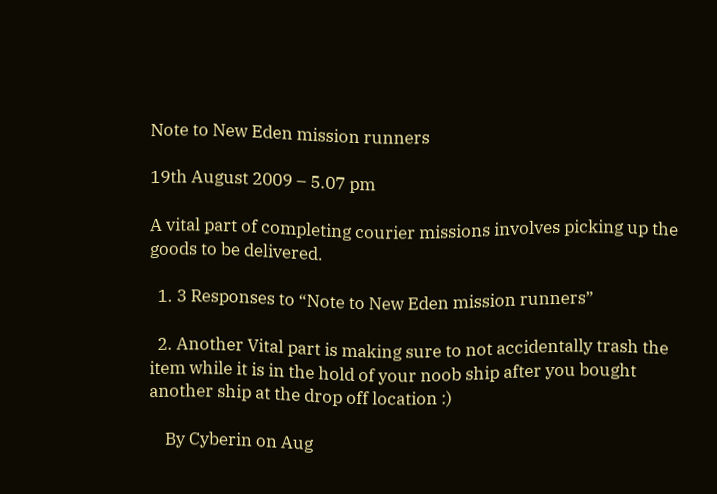Note to New Eden mission runners

19th August 2009 – 5.07 pm

A vital part of completing courier missions involves picking up the goods to be delivered.

  1. 3 Responses to “Note to New Eden mission runners”

  2. Another Vital part is making sure to not accidentally trash the item while it is in the hold of your noob ship after you bought another ship at the drop off location :)

    By Cyberin on Aug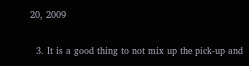20, 2009

  3. It is a good thing to not mix up the pick-up and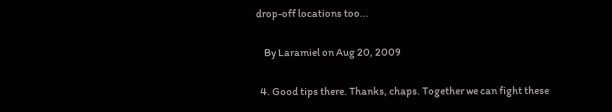drop-off locations too...

    By Laramiel on Aug 20, 2009

  4. Good tips there. Thanks, chaps. Together we can fight these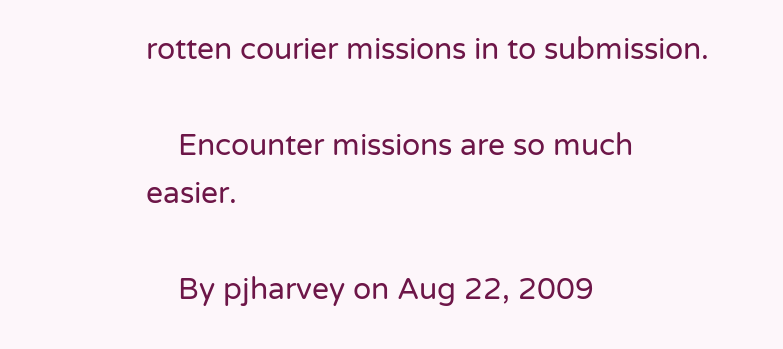rotten courier missions in to submission.

    Encounter missions are so much easier.

    By pjharvey on Aug 22, 2009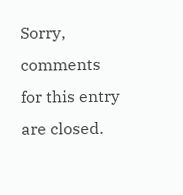Sorry, comments for this entry are closed.